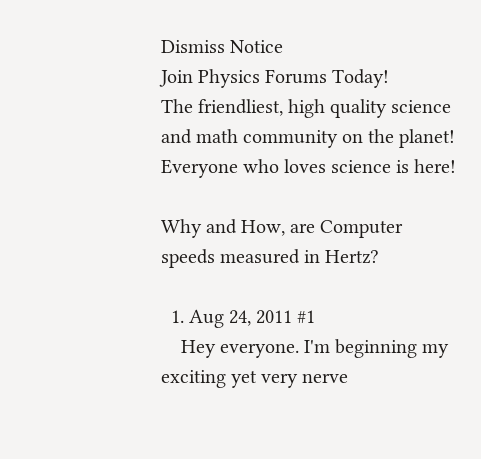Dismiss Notice
Join Physics Forums Today!
The friendliest, high quality science and math community on the planet! Everyone who loves science is here!

Why and How, are Computer speeds measured in Hertz?

  1. Aug 24, 2011 #1
    Hey everyone. I'm beginning my exciting yet very nerve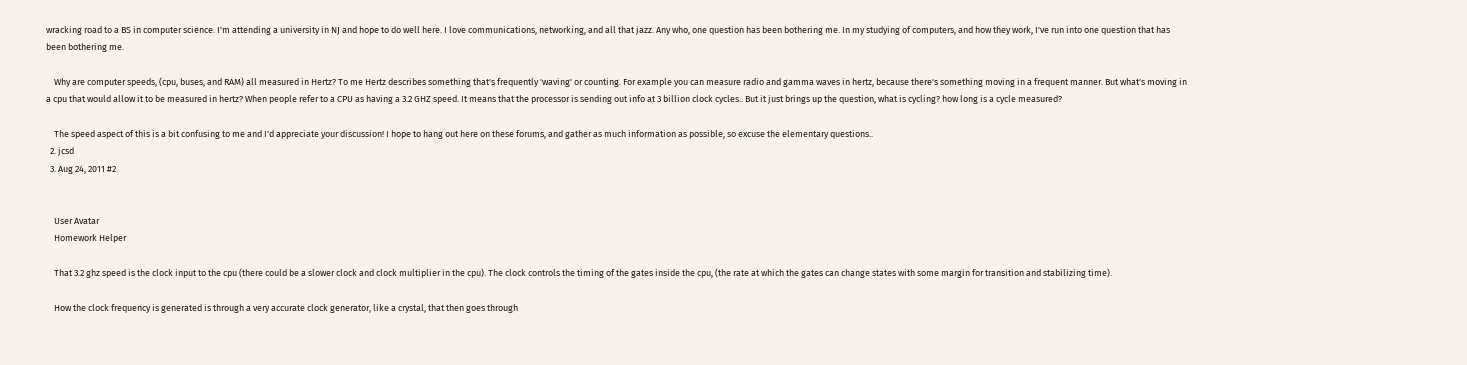wracking road to a BS in computer science. I'm attending a university in NJ and hope to do well here. I love communications, networking, and all that jazz. Any who, one question has been bothering me. In my studying of computers, and how they work, I've run into one question that has been bothering me.

    Why are computer speeds, (cpu, buses, and RAM) all measured in Hertz? To me Hertz describes something that's frequently 'waving' or counting. For example you can measure radio and gamma waves in hertz, because there's something moving in a frequent manner. But what's moving in a cpu that would allow it to be measured in hertz? When people refer to a CPU as having a 3.2 GHZ speed. It means that the processor is sending out info at 3 billion clock cycles.. But it just brings up the question, what is cycling? how long is a cycle measured?

    The speed aspect of this is a bit confusing to me and I'd appreciate your discussion! I hope to hang out here on these forums, and gather as much information as possible, so excuse the elementary questions..
  2. jcsd
  3. Aug 24, 2011 #2


    User Avatar
    Homework Helper

    That 3.2 ghz speed is the clock input to the cpu (there could be a slower clock and clock multiplier in the cpu). The clock controls the timing of the gates inside the cpu, (the rate at which the gates can change states with some margin for transition and stabilizing time).

    How the clock frequency is generated is through a very accurate clock generator, like a crystal, that then goes through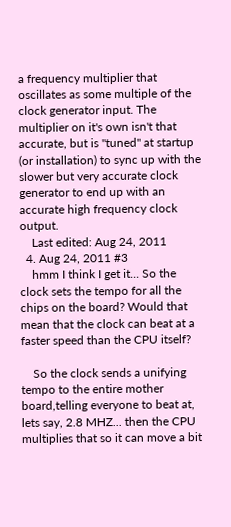a frequency multiplier that oscillates as some multiple of the clock generator input. The multiplier on it's own isn't that accurate, but is "tuned" at startup (or installation) to sync up with the slower but very accurate clock generator to end up with an accurate high frequency clock output.
    Last edited: Aug 24, 2011
  4. Aug 24, 2011 #3
    hmm I think I get it... So the clock sets the tempo for all the chips on the board? Would that mean that the clock can beat at a faster speed than the CPU itself?

    So the clock sends a unifying tempo to the entire mother board,telling everyone to beat at, lets say, 2.8 MHZ... then the CPU multiplies that so it can move a bit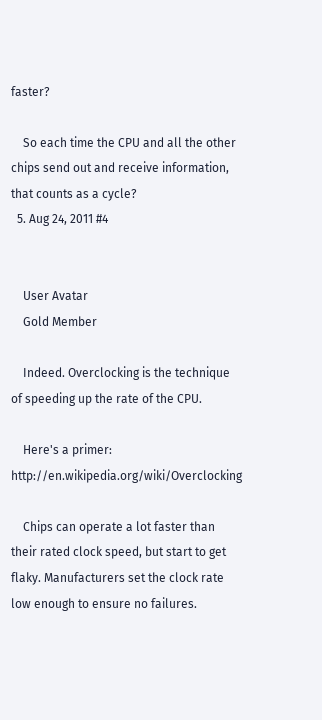faster?

    So each time the CPU and all the other chips send out and receive information, that counts as a cycle?
  5. Aug 24, 2011 #4


    User Avatar
    Gold Member

    Indeed. Overclocking is the technique of speeding up the rate of the CPU.

    Here's a primer: http://en.wikipedia.org/wiki/Overclocking

    Chips can operate a lot faster than their rated clock speed, but start to get flaky. Manufacturers set the clock rate low enough to ensure no failures.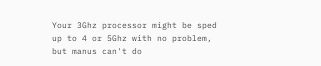Your 3Ghz processor might be sped up to 4 or 5Ghz with no problem, but manus can't do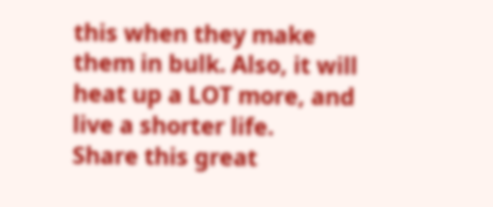this when they make them in bulk. Also, it will heat up a LOT more, and live a shorter life.
Share this great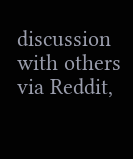discussion with others via Reddit,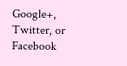Google+, Twitter, or Facebook